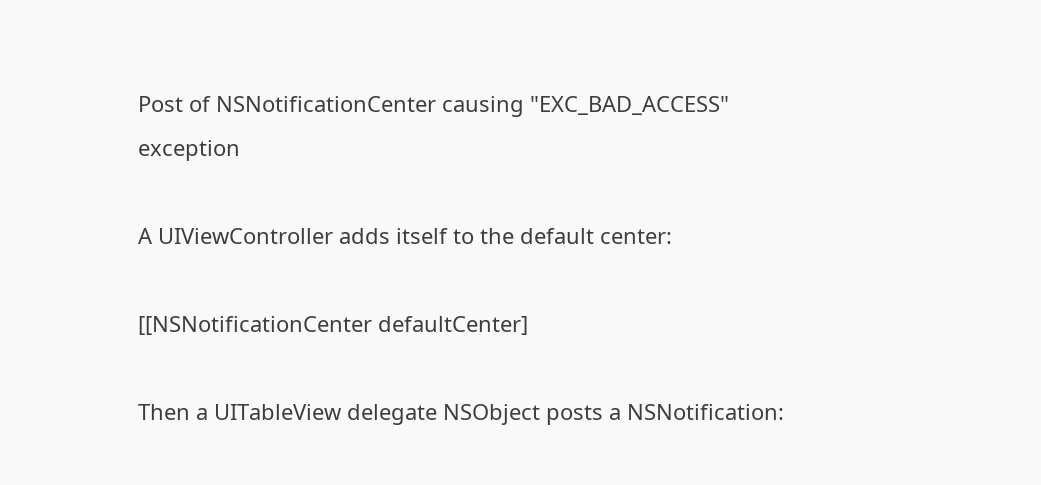Post of NSNotificationCenter causing "EXC_BAD_ACCESS" exception

A UIViewController adds itself to the default center:

[[NSNotificationCenter defaultCenter]

Then a UITableView delegate NSObject posts a NSNotification: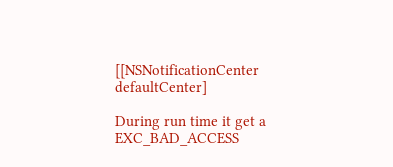[[NSNotificationCenter defaultCenter]

During run time it get a EXC_BAD_ACCESS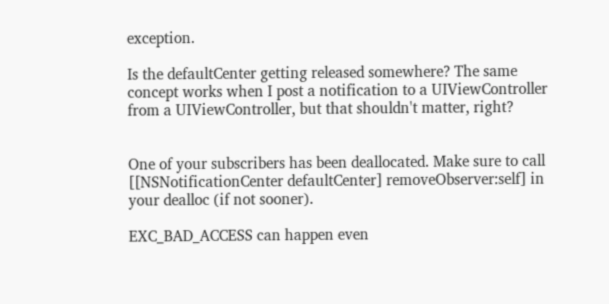exception.

Is the defaultCenter getting released somewhere? The same concept works when I post a notification to a UIViewController from a UIViewController, but that shouldn't matter, right?


One of your subscribers has been deallocated. Make sure to call [[NSNotificationCenter defaultCenter] removeObserver:self] in your dealloc (if not sooner).

EXC_BAD_ACCESS can happen even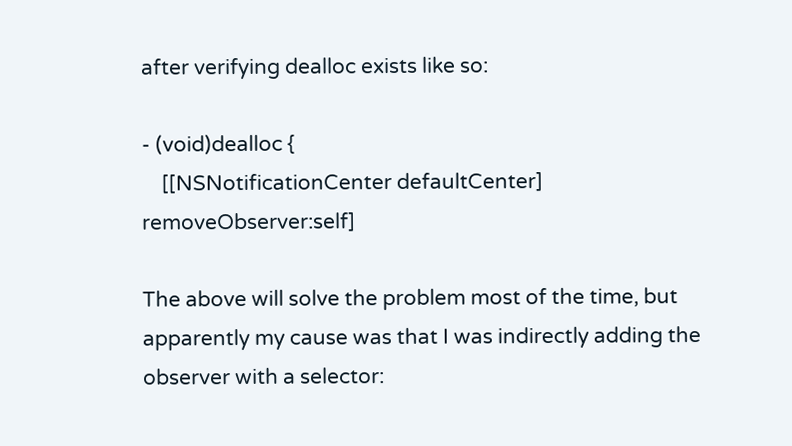after verifying dealloc exists like so:

- (void)dealloc {
    [[NSNotificationCenter defaultCenter] removeObserver:self]

The above will solve the problem most of the time, but apparently my cause was that I was indirectly adding the observer with a selector: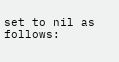set to nil as follows: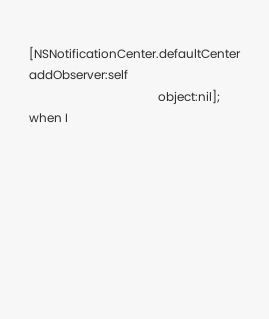[NSNotificationCenter.defaultCenter addObserver:self
                                           object:nil]; when I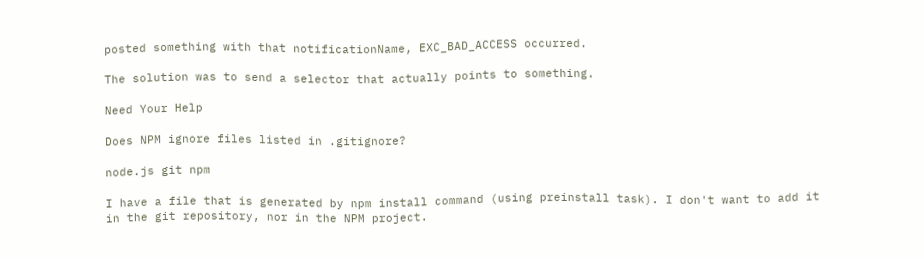posted something with that notificationName, EXC_BAD_ACCESS occurred.

The solution was to send a selector that actually points to something.

Need Your Help

Does NPM ignore files listed in .gitignore?

node.js git npm

I have a file that is generated by npm install command (using preinstall task). I don't want to add it in the git repository, nor in the NPM project.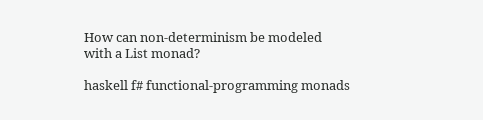How can non-determinism be modeled with a List monad?

haskell f# functional-programming monads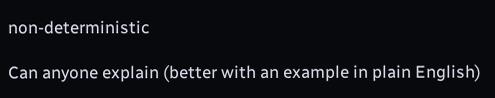non-deterministic

Can anyone explain (better with an example in plain English)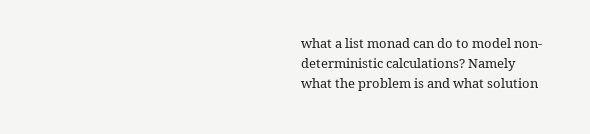what a list monad can do to model non-deterministic calculations? Namely what the problem is and what solution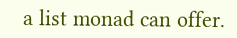a list monad can offer.